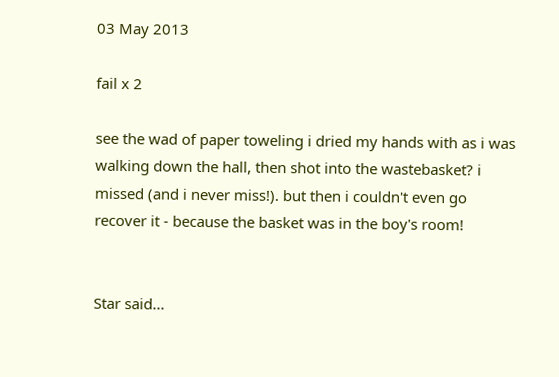03 May 2013

fail x 2

see the wad of paper toweling i dried my hands with as i was walking down the hall, then shot into the wastebasket? i missed (and i never miss!). but then i couldn't even go recover it - because the basket was in the boy's room!


Star said...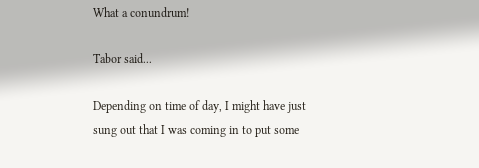What a conundrum!

Tabor said...

Depending on time of day, I might have just sung out that I was coming in to put some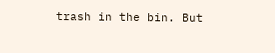trash in the bin. But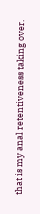that is my anal retentiveness taking over.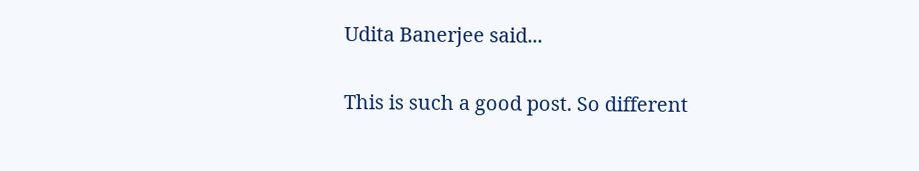Udita Banerjee said...

This is such a good post. So different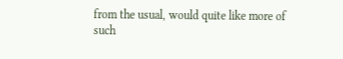from the usual, would quite like more of such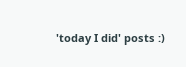'today I did' posts :)